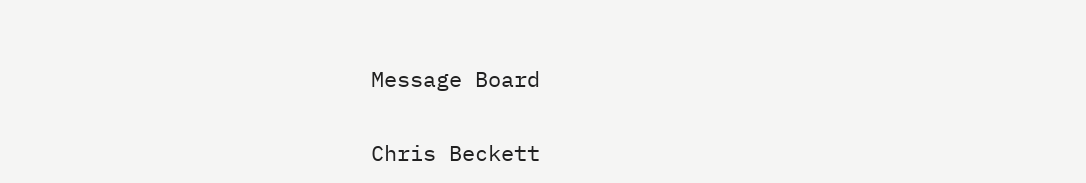Message Board

Chris Beckett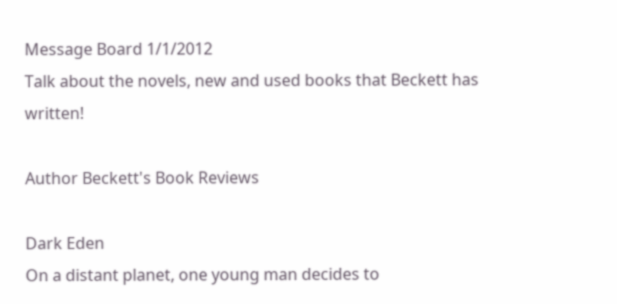Message Board 1/1/2012
Talk about the novels, new and used books that Beckett has written!

Author Beckett's Book Reviews

Dark Eden
On a distant planet, one young man decides to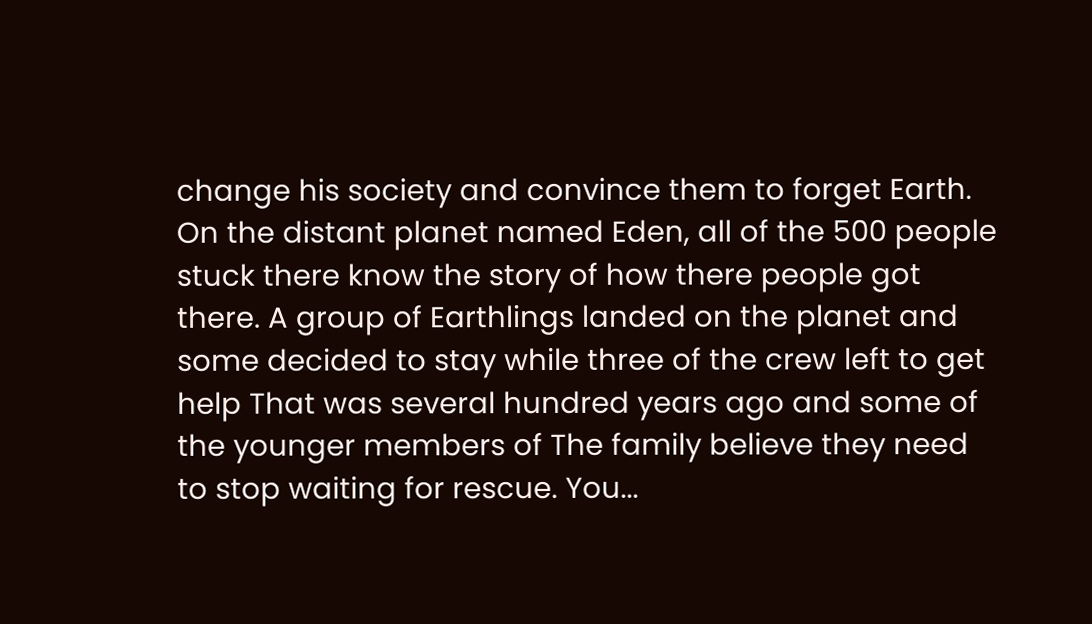change his society and convince them to forget Earth. On the distant planet named Eden, all of the 500 people stuck there know the story of how there people got there. A group of Earthlings landed on the planet and some decided to stay while three of the crew left to get help That was several hundred years ago and some of the younger members of The family believe they need to stop waiting for rescue. You...